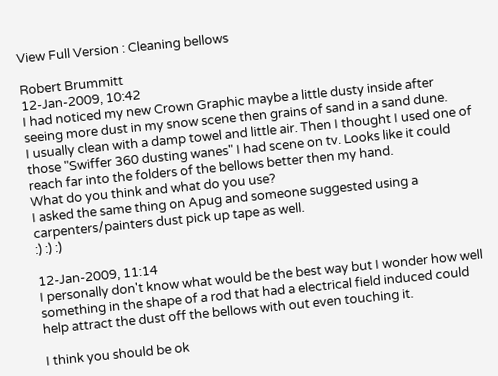View Full Version : Cleaning bellows

Robert Brummitt
12-Jan-2009, 10:42
I had noticed my new Crown Graphic maybe a little dusty inside after seeing more dust in my snow scene then grains of sand in a sand dune.
I usually clean with a damp towel and little air. Then I thought I used one of those "Swiffer 360 dusting wanes" I had scene on tv. Looks like it could reach far into the folders of the bellows better then my hand.
What do you think and what do you use?
I asked the same thing on Apug and someone suggested using a carpenters/painters dust pick up tape as well.
:) :) :)

12-Jan-2009, 11:14
I personally don't know what would be the best way but I wonder how well something in the shape of a rod that had a electrical field induced could help attract the dust off the bellows with out even touching it.

I think you should be ok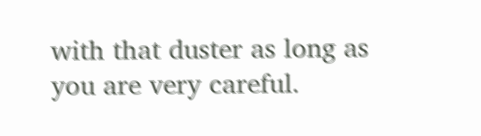with that duster as long as you are very careful.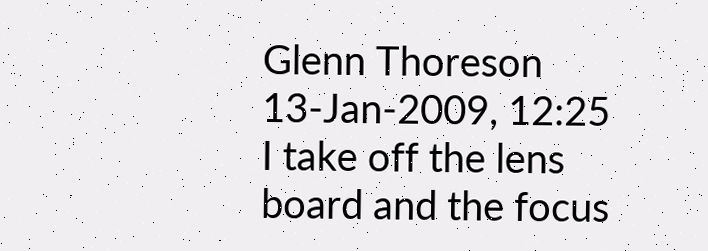Glenn Thoreson
13-Jan-2009, 12:25
I take off the lens board and the focus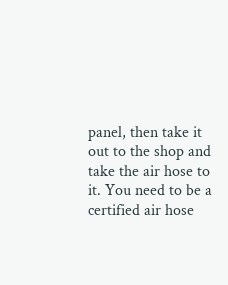panel, then take it out to the shop and take the air hose to it. You need to be a certified air hose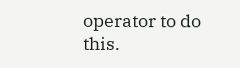operator to do this.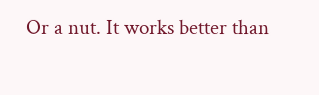Or a nut. It works better than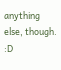anything else, though. :D